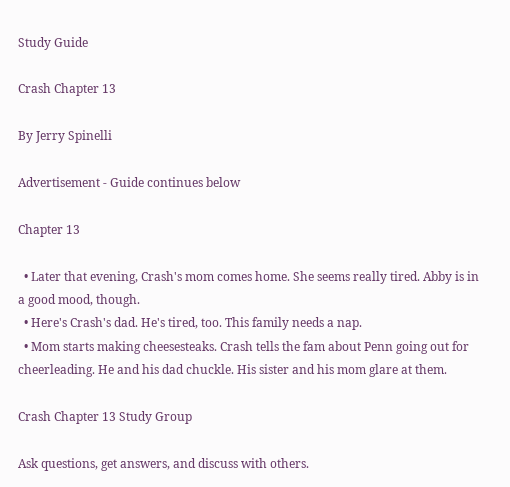Study Guide

Crash Chapter 13

By Jerry Spinelli

Advertisement - Guide continues below

Chapter 13

  • Later that evening, Crash's mom comes home. She seems really tired. Abby is in a good mood, though.
  • Here's Crash's dad. He's tired, too. This family needs a nap.
  • Mom starts making cheesesteaks. Crash tells the fam about Penn going out for cheerleading. He and his dad chuckle. His sister and his mom glare at them.

Crash Chapter 13 Study Group

Ask questions, get answers, and discuss with others.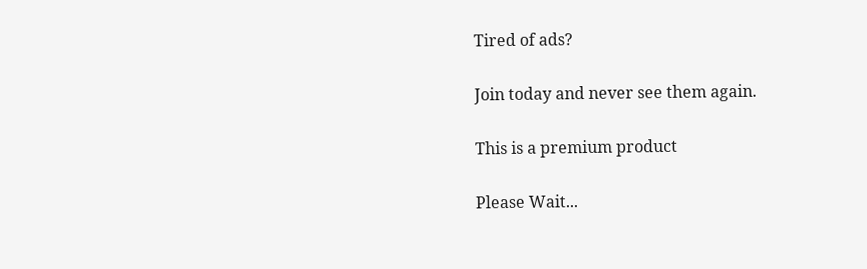Tired of ads?

Join today and never see them again.

This is a premium product

Please Wait...